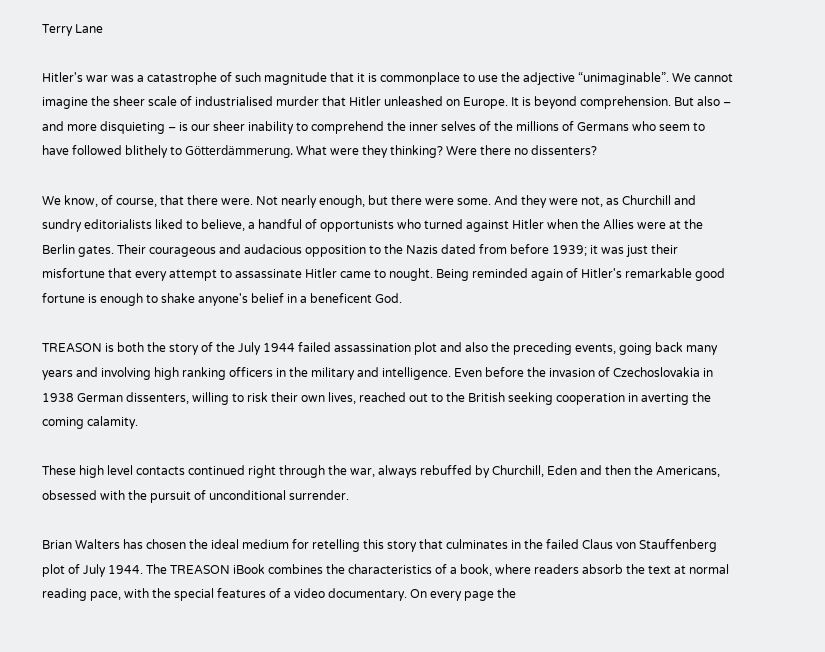Terry Lane

Hitler's war was a catastrophe of such magnitude that it is commonplace to use the adjective “unimaginable”. We cannot imagine the sheer scale of industrialised murder that Hitler unleashed on Europe. It is beyond comprehension. But also – and more disquieting – is our sheer inability to comprehend the inner selves of the millions of Germans who seem to have followed blithely to Götterdämmerung. What were they thinking? Were there no dissenters?

We know, of course, that there were. Not nearly enough, but there were some. And they were not, as Churchill and sundry editorialists liked to believe, a handful of opportunists who turned against Hitler when the Allies were at the Berlin gates. Their courageous and audacious opposition to the Nazis dated from before 1939; it was just their misfortune that every attempt to assassinate Hitler came to nought. Being reminded again of Hitler's remarkable good fortune is enough to shake anyone's belief in a beneficent God.

TREASON is both the story of the July 1944 failed assassination plot and also the preceding events, going back many years and involving high ranking officers in the military and intelligence. Even before the invasion of Czechoslovakia in 1938 German dissenters, willing to risk their own lives, reached out to the British seeking cooperation in averting the coming calamity.

These high level contacts continued right through the war, always rebuffed by Churchill, Eden and then the Americans, obsessed with the pursuit of unconditional surrender.

Brian Walters has chosen the ideal medium for retelling this story that culminates in the failed Claus von Stauffenberg plot of July 1944. The TREASON iBook combines the characteristics of a book, where readers absorb the text at normal reading pace, with the special features of a video documentary. On every page the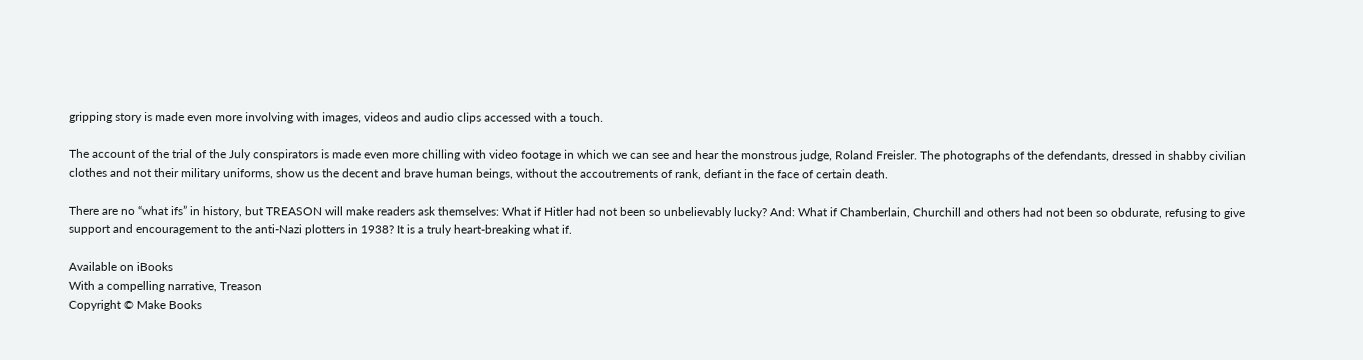gripping story is made even more involving with images, videos and audio clips accessed with a touch.

The account of the trial of the July conspirators is made even more chilling with video footage in which we can see and hear the monstrous judge, Roland Freisler. The photographs of the defendants, dressed in shabby civilian clothes and not their military uniforms, show us the decent and brave human beings, without the accoutrements of rank, defiant in the face of certain death.

There are no “what ifs” in history, but TREASON will make readers ask themselves: What if Hitler had not been so unbelievably lucky? And: What if Chamberlain, Churchill and others had not been so obdurate, refusing to give support and encouragement to the anti-Nazi plotters in 1938? It is a truly heart-breaking what if.

Available on iBooks
With a compelling narrative, Treason
Copyright © Make Books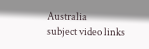Australia
subject video links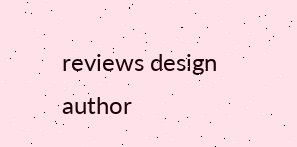reviews design author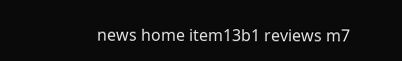news home item13b1 reviews m7